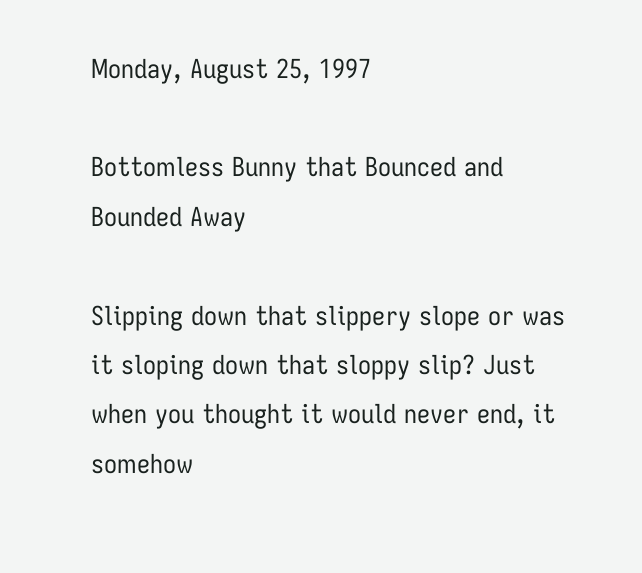Monday, August 25, 1997

Bottomless Bunny that Bounced and Bounded Away

Slipping down that slippery slope or was it sloping down that sloppy slip? Just when you thought it would never end, it somehow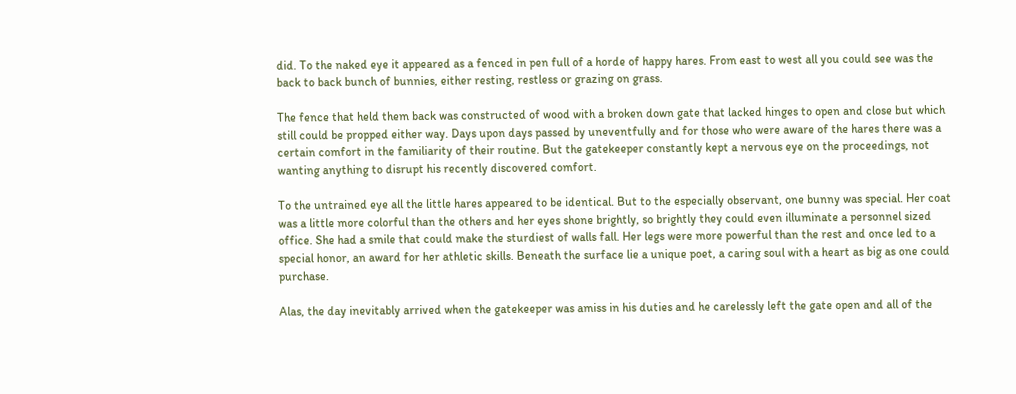did. To the naked eye it appeared as a fenced in pen full of a horde of happy hares. From east to west all you could see was the back to back bunch of bunnies, either resting, restless or grazing on grass.

The fence that held them back was constructed of wood with a broken down gate that lacked hinges to open and close but which still could be propped either way. Days upon days passed by uneventfully and for those who were aware of the hares there was a certain comfort in the familiarity of their routine. But the gatekeeper constantly kept a nervous eye on the proceedings, not wanting anything to disrupt his recently discovered comfort.

To the untrained eye all the little hares appeared to be identical. But to the especially observant, one bunny was special. Her coat was a little more colorful than the others and her eyes shone brightly, so brightly they could even illuminate a personnel sized office. She had a smile that could make the sturdiest of walls fall. Her legs were more powerful than the rest and once led to a special honor, an award for her athletic skills. Beneath the surface lie a unique poet, a caring soul with a heart as big as one could purchase.

Alas, the day inevitably arrived when the gatekeeper was amiss in his duties and he carelessly left the gate open and all of the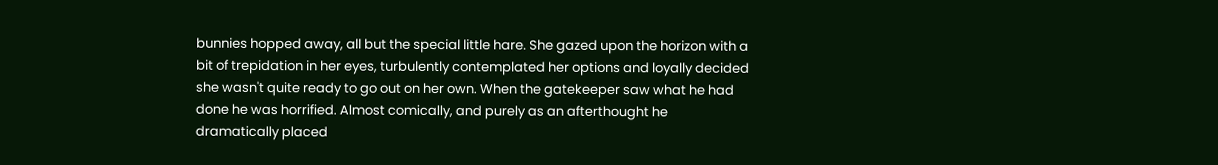bunnies hopped away, all but the special little hare. She gazed upon the horizon with a bit of trepidation in her eyes, turbulently contemplated her options and loyally decided she wasn't quite ready to go out on her own. When the gatekeeper saw what he had done he was horrified. Almost comically, and purely as an afterthought he dramatically placed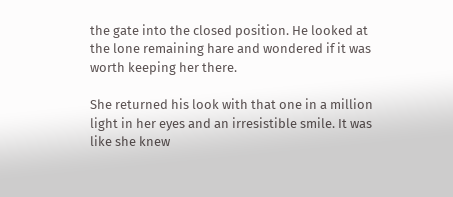the gate into the closed position. He looked at the lone remaining hare and wondered if it was worth keeping her there.

She returned his look with that one in a million light in her eyes and an irresistible smile. It was like she knew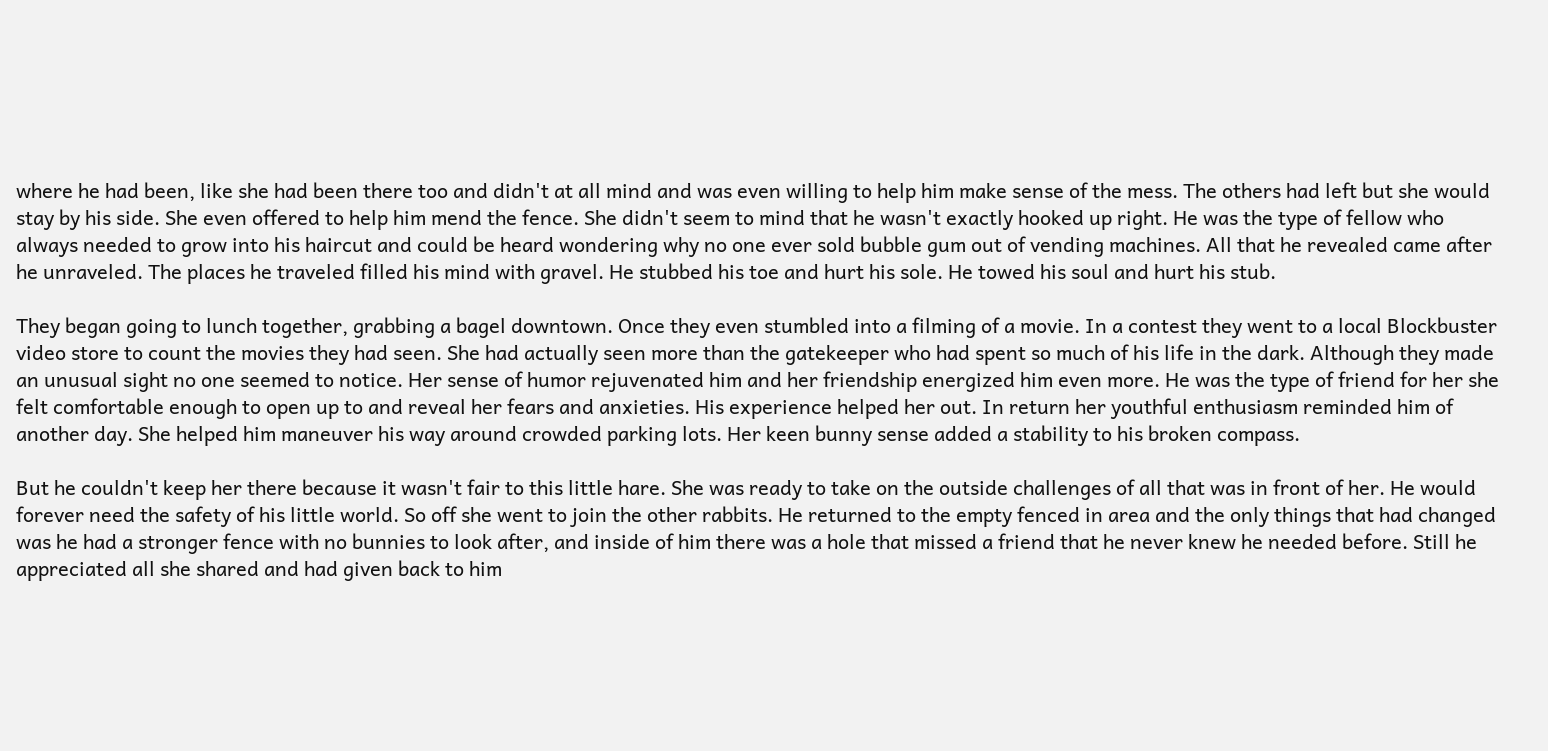where he had been, like she had been there too and didn't at all mind and was even willing to help him make sense of the mess. The others had left but she would stay by his side. She even offered to help him mend the fence. She didn't seem to mind that he wasn't exactly hooked up right. He was the type of fellow who always needed to grow into his haircut and could be heard wondering why no one ever sold bubble gum out of vending machines. All that he revealed came after he unraveled. The places he traveled filled his mind with gravel. He stubbed his toe and hurt his sole. He towed his soul and hurt his stub.

They began going to lunch together, grabbing a bagel downtown. Once they even stumbled into a filming of a movie. In a contest they went to a local Blockbuster video store to count the movies they had seen. She had actually seen more than the gatekeeper who had spent so much of his life in the dark. Although they made an unusual sight no one seemed to notice. Her sense of humor rejuvenated him and her friendship energized him even more. He was the type of friend for her she felt comfortable enough to open up to and reveal her fears and anxieties. His experience helped her out. In return her youthful enthusiasm reminded him of another day. She helped him maneuver his way around crowded parking lots. Her keen bunny sense added a stability to his broken compass.

But he couldn't keep her there because it wasn't fair to this little hare. She was ready to take on the outside challenges of all that was in front of her. He would forever need the safety of his little world. So off she went to join the other rabbits. He returned to the empty fenced in area and the only things that had changed was he had a stronger fence with no bunnies to look after, and inside of him there was a hole that missed a friend that he never knew he needed before. Still he appreciated all she shared and had given back to him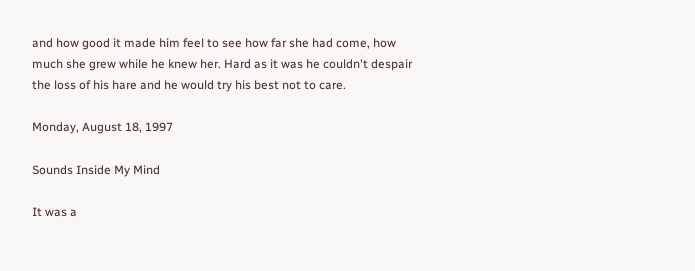and how good it made him feel to see how far she had come, how much she grew while he knew her. Hard as it was he couldn't despair the loss of his hare and he would try his best not to care.

Monday, August 18, 1997

Sounds Inside My Mind

It was a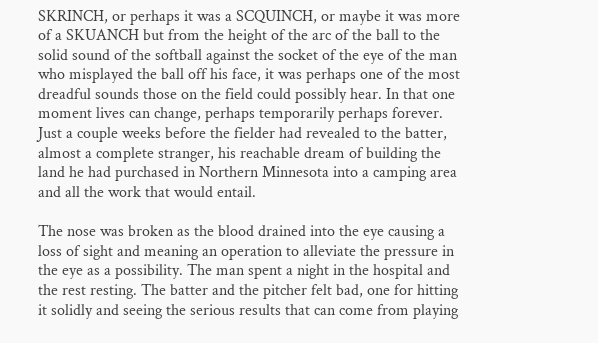SKRINCH, or perhaps it was a SCQUINCH, or maybe it was more of a SKUANCH but from the height of the arc of the ball to the solid sound of the softball against the socket of the eye of the man who misplayed the ball off his face, it was perhaps one of the most dreadful sounds those on the field could possibly hear. In that one moment lives can change, perhaps temporarily perhaps forever. Just a couple weeks before the fielder had revealed to the batter, almost a complete stranger, his reachable dream of building the land he had purchased in Northern Minnesota into a camping area and all the work that would entail.

The nose was broken as the blood drained into the eye causing a loss of sight and meaning an operation to alleviate the pressure in the eye as a possibility. The man spent a night in the hospital and the rest resting. The batter and the pitcher felt bad, one for hitting it solidly and seeing the serious results that can come from playing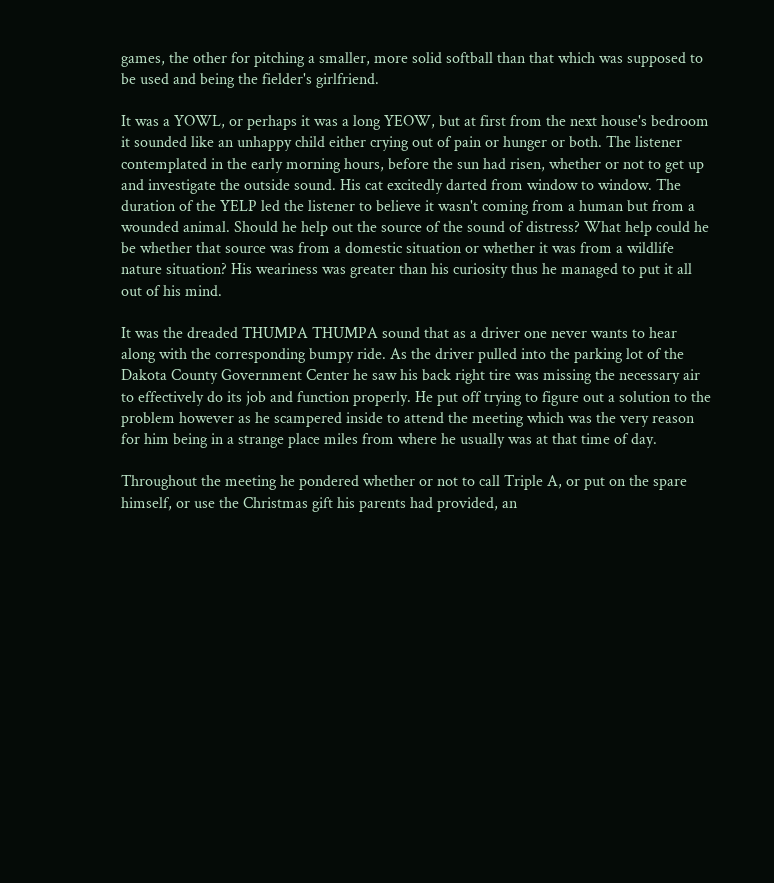games, the other for pitching a smaller, more solid softball than that which was supposed to be used and being the fielder's girlfriend.

It was a YOWL, or perhaps it was a long YEOW, but at first from the next house's bedroom it sounded like an unhappy child either crying out of pain or hunger or both. The listener contemplated in the early morning hours, before the sun had risen, whether or not to get up and investigate the outside sound. His cat excitedly darted from window to window. The duration of the YELP led the listener to believe it wasn't coming from a human but from a wounded animal. Should he help out the source of the sound of distress? What help could he be whether that source was from a domestic situation or whether it was from a wildlife nature situation? His weariness was greater than his curiosity thus he managed to put it all out of his mind.

It was the dreaded THUMPA THUMPA sound that as a driver one never wants to hear along with the corresponding bumpy ride. As the driver pulled into the parking lot of the Dakota County Government Center he saw his back right tire was missing the necessary air to effectively do its job and function properly. He put off trying to figure out a solution to the problem however as he scampered inside to attend the meeting which was the very reason for him being in a strange place miles from where he usually was at that time of day.

Throughout the meeting he pondered whether or not to call Triple A, or put on the spare himself, or use the Christmas gift his parents had provided, an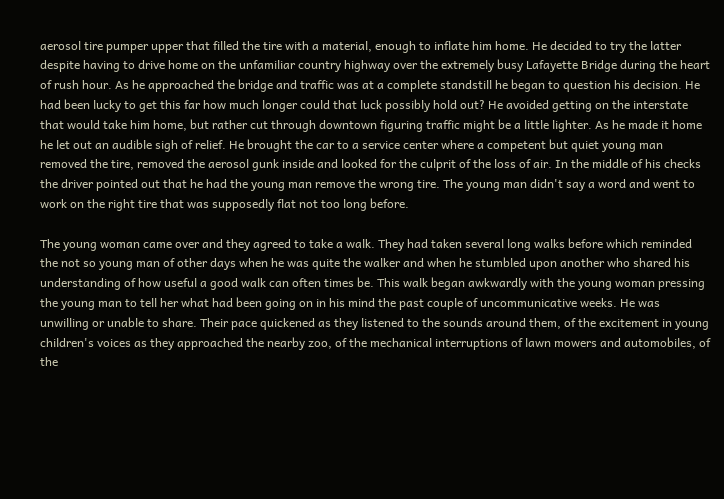aerosol tire pumper upper that filled the tire with a material, enough to inflate him home. He decided to try the latter despite having to drive home on the unfamiliar country highway over the extremely busy Lafayette Bridge during the heart of rush hour. As he approached the bridge and traffic was at a complete standstill he began to question his decision. He had been lucky to get this far how much longer could that luck possibly hold out? He avoided getting on the interstate that would take him home, but rather cut through downtown figuring traffic might be a little lighter. As he made it home he let out an audible sigh of relief. He brought the car to a service center where a competent but quiet young man removed the tire, removed the aerosol gunk inside and looked for the culprit of the loss of air. In the middle of his checks the driver pointed out that he had the young man remove the wrong tire. The young man didn't say a word and went to work on the right tire that was supposedly flat not too long before.

The young woman came over and they agreed to take a walk. They had taken several long walks before which reminded the not so young man of other days when he was quite the walker and when he stumbled upon another who shared his understanding of how useful a good walk can often times be. This walk began awkwardly with the young woman pressing the young man to tell her what had been going on in his mind the past couple of uncommunicative weeks. He was unwilling or unable to share. Their pace quickened as they listened to the sounds around them, of the excitement in young children's voices as they approached the nearby zoo, of the mechanical interruptions of lawn mowers and automobiles, of the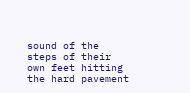sound of the steps of their own feet hitting the hard pavement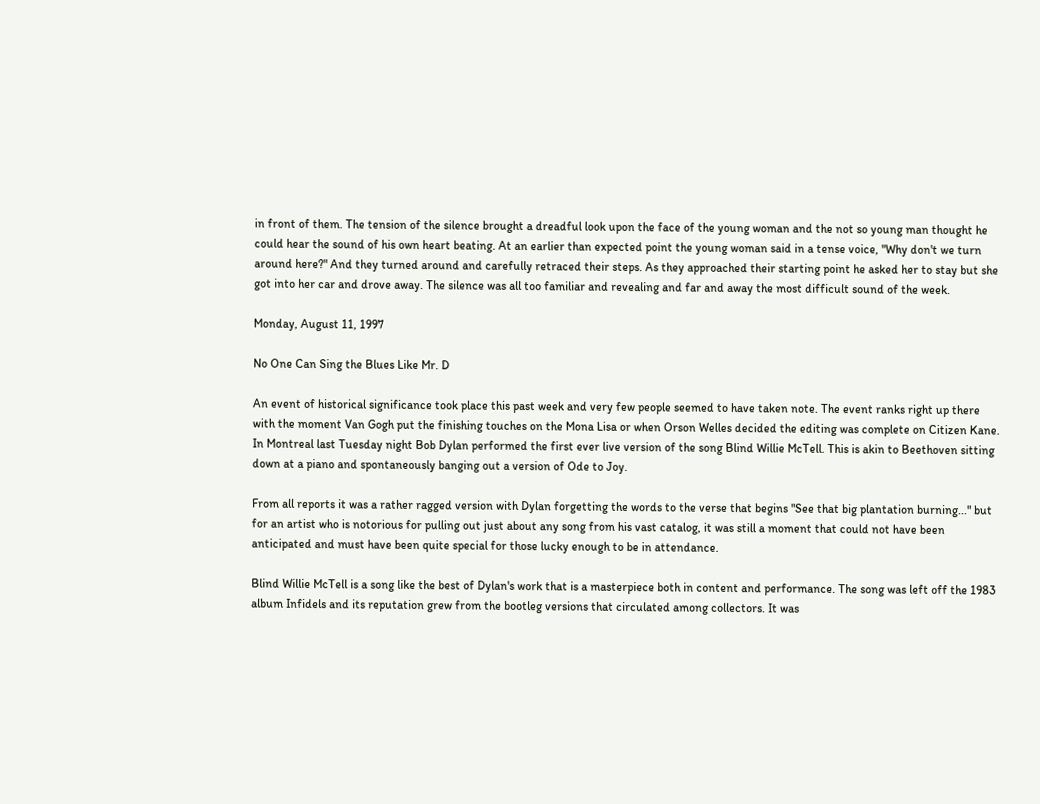in front of them. The tension of the silence brought a dreadful look upon the face of the young woman and the not so young man thought he could hear the sound of his own heart beating. At an earlier than expected point the young woman said in a tense voice, "Why don't we turn around here?" And they turned around and carefully retraced their steps. As they approached their starting point he asked her to stay but she got into her car and drove away. The silence was all too familiar and revealing and far and away the most difficult sound of the week.

Monday, August 11, 1997

No One Can Sing the Blues Like Mr. D

An event of historical significance took place this past week and very few people seemed to have taken note. The event ranks right up there with the moment Van Gogh put the finishing touches on the Mona Lisa or when Orson Welles decided the editing was complete on Citizen Kane. In Montreal last Tuesday night Bob Dylan performed the first ever live version of the song Blind Willie McTell. This is akin to Beethoven sitting down at a piano and spontaneously banging out a version of Ode to Joy.

From all reports it was a rather ragged version with Dylan forgetting the words to the verse that begins "See that big plantation burning..." but for an artist who is notorious for pulling out just about any song from his vast catalog, it was still a moment that could not have been anticipated and must have been quite special for those lucky enough to be in attendance.

Blind Willie McTell is a song like the best of Dylan's work that is a masterpiece both in content and performance. The song was left off the 1983 album Infidels and its reputation grew from the bootleg versions that circulated among collectors. It was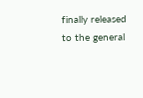finally released to the general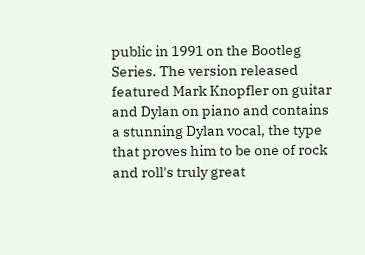public in 1991 on the Bootleg Series. The version released featured Mark Knopfler on guitar and Dylan on piano and contains a stunning Dylan vocal, the type that proves him to be one of rock and roll's truly great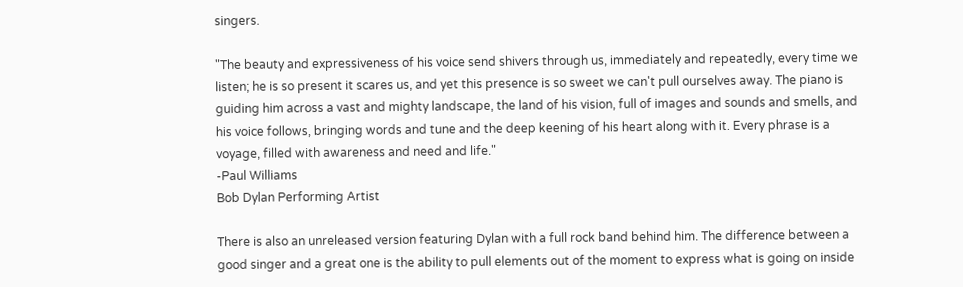singers.

"The beauty and expressiveness of his voice send shivers through us, immediately and repeatedly, every time we listen; he is so present it scares us, and yet this presence is so sweet we can't pull ourselves away. The piano is guiding him across a vast and mighty landscape, the land of his vision, full of images and sounds and smells, and his voice follows, bringing words and tune and the deep keening of his heart along with it. Every phrase is a voyage, filled with awareness and need and life."
-Paul Williams
Bob Dylan Performing Artist

There is also an unreleased version featuring Dylan with a full rock band behind him. The difference between a good singer and a great one is the ability to pull elements out of the moment to express what is going on inside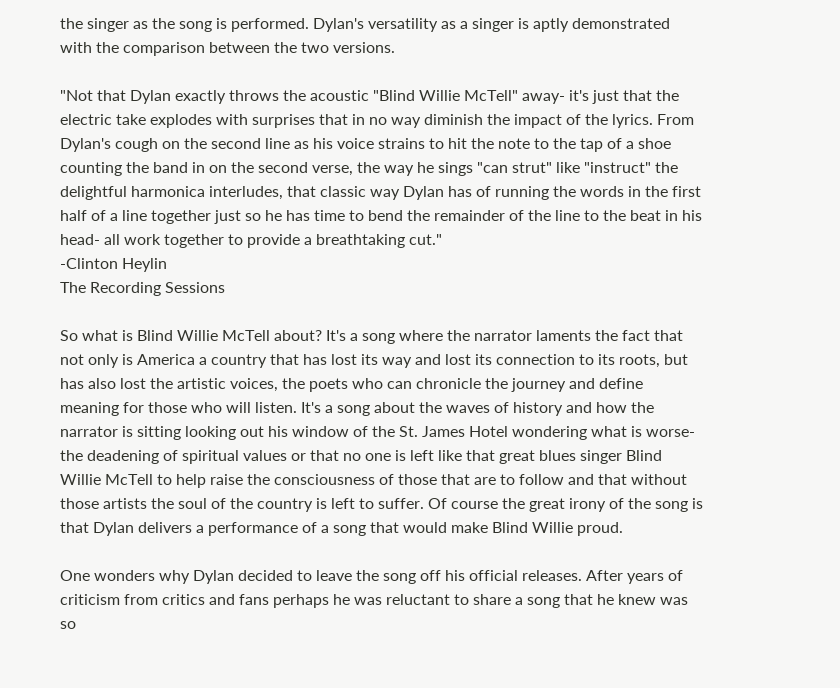the singer as the song is performed. Dylan's versatility as a singer is aptly demonstrated with the comparison between the two versions.

"Not that Dylan exactly throws the acoustic "Blind Willie McTell" away- it's just that the electric take explodes with surprises that in no way diminish the impact of the lyrics. From Dylan's cough on the second line as his voice strains to hit the note to the tap of a shoe counting the band in on the second verse, the way he sings "can strut" like "instruct" the delightful harmonica interludes, that classic way Dylan has of running the words in the first half of a line together just so he has time to bend the remainder of the line to the beat in his head- all work together to provide a breathtaking cut."
-Clinton Heylin
The Recording Sessions

So what is Blind Willie McTell about? It's a song where the narrator laments the fact that not only is America a country that has lost its way and lost its connection to its roots, but has also lost the artistic voices, the poets who can chronicle the journey and define meaning for those who will listen. It's a song about the waves of history and how the narrator is sitting looking out his window of the St. James Hotel wondering what is worse- the deadening of spiritual values or that no one is left like that great blues singer Blind Willie McTell to help raise the consciousness of those that are to follow and that without those artists the soul of the country is left to suffer. Of course the great irony of the song is that Dylan delivers a performance of a song that would make Blind Willie proud.

One wonders why Dylan decided to leave the song off his official releases. After years of criticism from critics and fans perhaps he was reluctant to share a song that he knew was so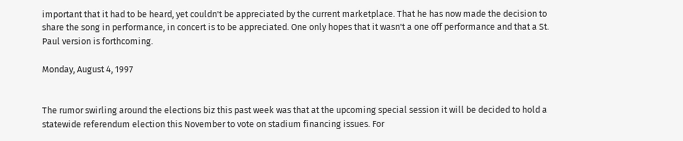important that it had to be heard, yet couldn't be appreciated by the current marketplace. That he has now made the decision to share the song in performance, in concert is to be appreciated. One only hopes that it wasn't a one off performance and that a St. Paul version is forthcoming.

Monday, August 4, 1997


The rumor swirling around the elections biz this past week was that at the upcoming special session it will be decided to hold a statewide referendum election this November to vote on stadium financing issues. For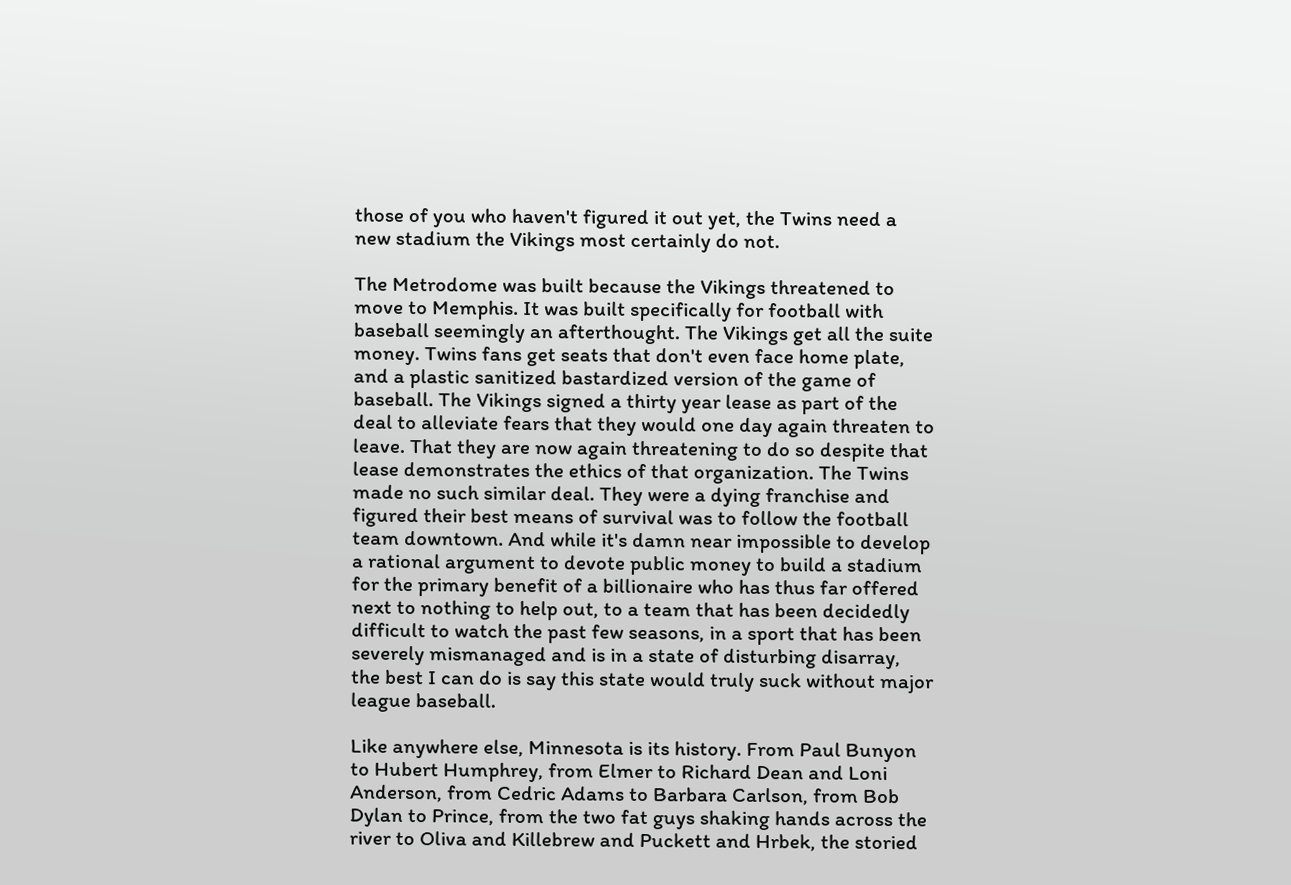those of you who haven't figured it out yet, the Twins need a new stadium the Vikings most certainly do not.

The Metrodome was built because the Vikings threatened to move to Memphis. It was built specifically for football with baseball seemingly an afterthought. The Vikings get all the suite money. Twins fans get seats that don't even face home plate, and a plastic sanitized bastardized version of the game of baseball. The Vikings signed a thirty year lease as part of the deal to alleviate fears that they would one day again threaten to leave. That they are now again threatening to do so despite that lease demonstrates the ethics of that organization. The Twins made no such similar deal. They were a dying franchise and figured their best means of survival was to follow the football team downtown. And while it's damn near impossible to develop a rational argument to devote public money to build a stadium for the primary benefit of a billionaire who has thus far offered next to nothing to help out, to a team that has been decidedly difficult to watch the past few seasons, in a sport that has been severely mismanaged and is in a state of disturbing disarray, the best I can do is say this state would truly suck without major league baseball.

Like anywhere else, Minnesota is its history. From Paul Bunyon to Hubert Humphrey, from Elmer to Richard Dean and Loni Anderson, from Cedric Adams to Barbara Carlson, from Bob Dylan to Prince, from the two fat guys shaking hands across the river to Oliva and Killebrew and Puckett and Hrbek, the storied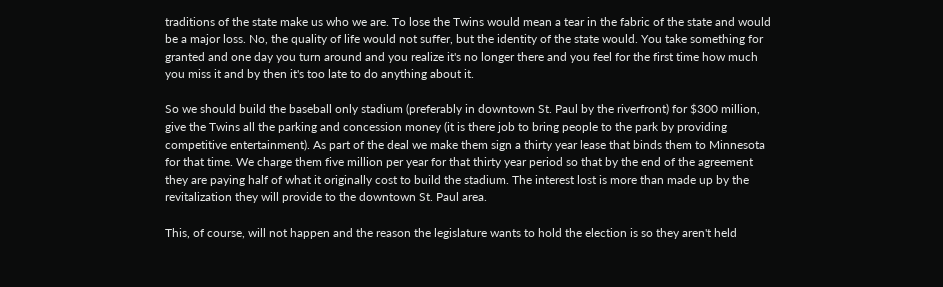traditions of the state make us who we are. To lose the Twins would mean a tear in the fabric of the state and would be a major loss. No, the quality of life would not suffer, but the identity of the state would. You take something for granted and one day you turn around and you realize it's no longer there and you feel for the first time how much you miss it and by then it's too late to do anything about it.

So we should build the baseball only stadium (preferably in downtown St. Paul by the riverfront) for $300 million, give the Twins all the parking and concession money (it is there job to bring people to the park by providing competitive entertainment). As part of the deal we make them sign a thirty year lease that binds them to Minnesota for that time. We charge them five million per year for that thirty year period so that by the end of the agreement they are paying half of what it originally cost to build the stadium. The interest lost is more than made up by the revitalization they will provide to the downtown St. Paul area.

This, of course, will not happen and the reason the legislature wants to hold the election is so they aren't held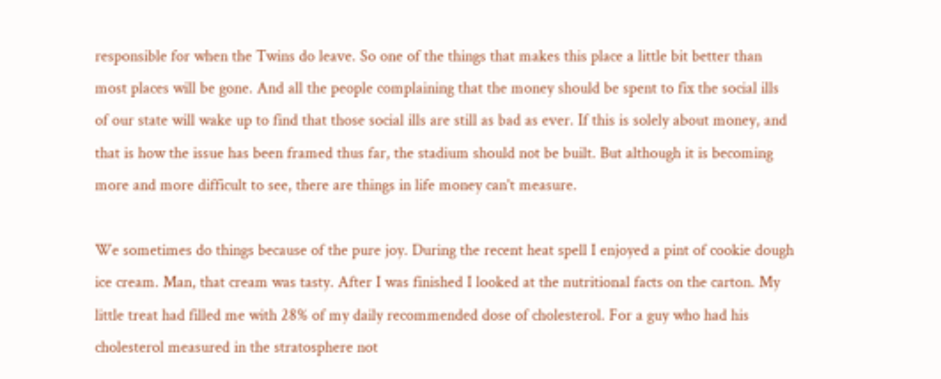responsible for when the Twins do leave. So one of the things that makes this place a little bit better than most places will be gone. And all the people complaining that the money should be spent to fix the social ills of our state will wake up to find that those social ills are still as bad as ever. If this is solely about money, and that is how the issue has been framed thus far, the stadium should not be built. But although it is becoming more and more difficult to see, there are things in life money can't measure.

We sometimes do things because of the pure joy. During the recent heat spell I enjoyed a pint of cookie dough ice cream. Man, that cream was tasty. After I was finished I looked at the nutritional facts on the carton. My little treat had filled me with 28% of my daily recommended dose of cholesterol. For a guy who had his cholesterol measured in the stratosphere not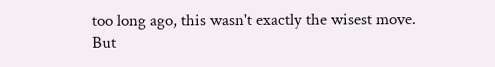too long ago, this wasn't exactly the wisest move. But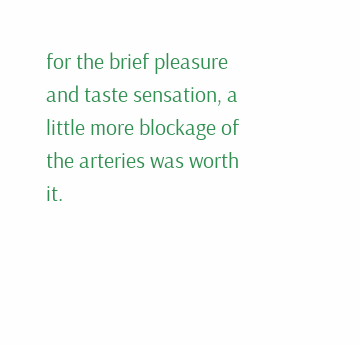for the brief pleasure and taste sensation, a little more blockage of the arteries was worth it.